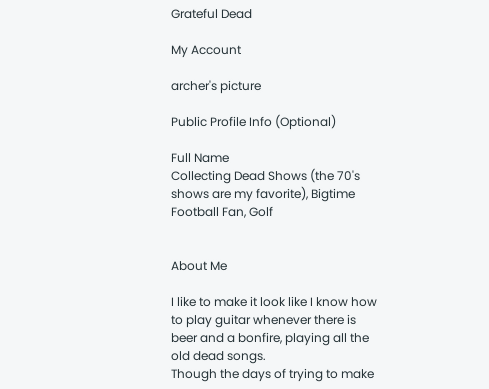Grateful Dead

My Account

archer's picture

Public Profile Info (Optional)

Full Name
Collecting Dead Shows (the 70's shows are my favorite), Bigtime Football Fan, Golf


About Me

I like to make it look like I know how to play guitar whenever there is beer and a bonfire, playing all the old dead songs.
Though the days of trying to make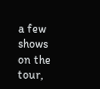a few shows on the tour,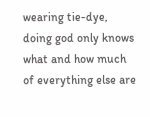wearing tie-dye, doing god only knows what and how much of everything else are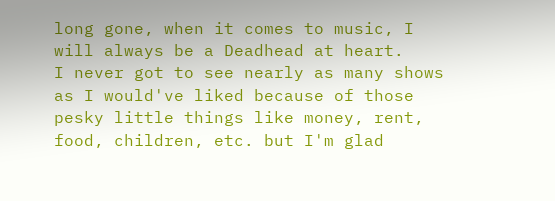long gone, when it comes to music, I will always be a Deadhead at heart.
I never got to see nearly as many shows as I would've liked because of those pesky little things like money, rent, food, children, etc. but I'm glad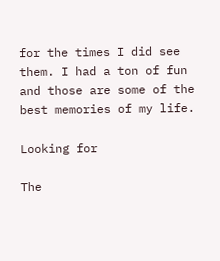for the times I did see them. I had a ton of fun and those are some of the best memories of my life.

Looking for

The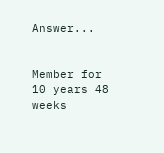Answer...


Member for
10 years 48 weeks